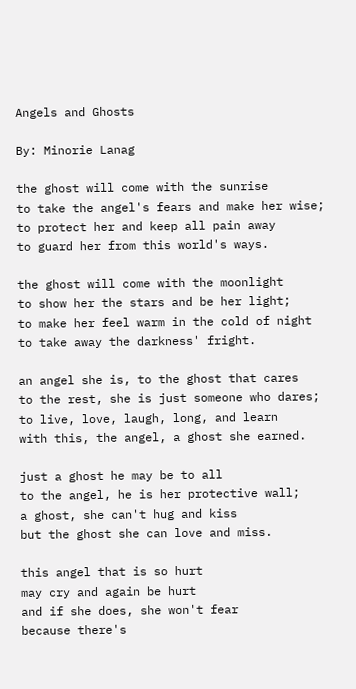Angels and Ghosts

By: Minorie Lanag

the ghost will come with the sunrise
to take the angel's fears and make her wise;
to protect her and keep all pain away
to guard her from this world's ways.

the ghost will come with the moonlight
to show her the stars and be her light;
to make her feel warm in the cold of night
to take away the darkness' fright.

an angel she is, to the ghost that cares
to the rest, she is just someone who dares;
to live, love, laugh, long, and learn
with this, the angel, a ghost she earned.

just a ghost he may be to all
to the angel, he is her protective wall;
a ghost, she can't hug and kiss
but the ghost she can love and miss.

this angel that is so hurt
may cry and again be hurt
and if she does, she won't fear
because there's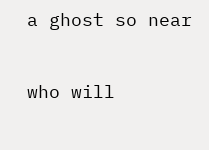a ghost so near

who will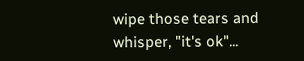wipe those tears and whisper, "it's ok"...